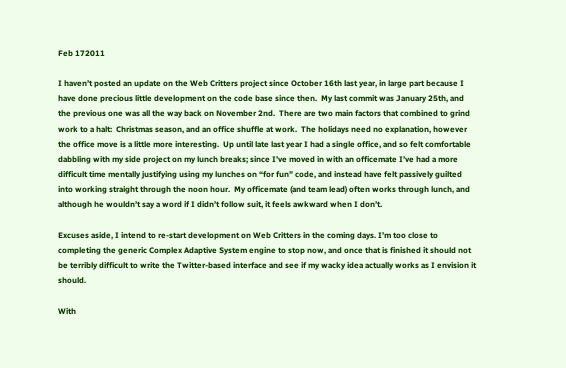Feb 172011

I haven’t posted an update on the Web Critters project since October 16th last year, in large part because I have done precious little development on the code base since then.  My last commit was January 25th, and the previous one was all the way back on November 2nd.  There are two main factors that combined to grind work to a halt:  Christmas season, and an office shuffle at work.  The holidays need no explanation, however the office move is a little more interesting.  Up until late last year I had a single office, and so felt comfortable dabbling with my side project on my lunch breaks; since I’ve moved in with an officemate I’ve had a more difficult time mentally justifying using my lunches on “for fun” code, and instead have felt passively guilted into working straight through the noon hour.  My officemate (and team lead) often works through lunch, and although he wouldn’t say a word if I didn’t follow suit, it feels awkward when I don’t.

Excuses aside, I intend to re-start development on Web Critters in the coming days. I’m too close to completing the generic Complex Adaptive System engine to stop now, and once that is finished it should not be terribly difficult to write the Twitter-based interface and see if my wacky idea actually works as I envision it should.

With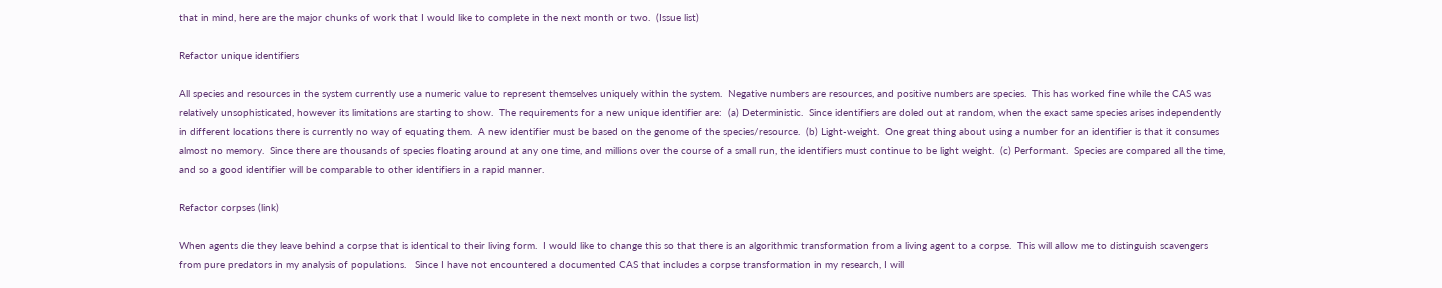that in mind, here are the major chunks of work that I would like to complete in the next month or two.  (Issue list)

Refactor unique identifiers

All species and resources in the system currently use a numeric value to represent themselves uniquely within the system.  Negative numbers are resources, and positive numbers are species.  This has worked fine while the CAS was relatively unsophisticated, however its limitations are starting to show.  The requirements for a new unique identifier are:  (a) Deterministic.  Since identifiers are doled out at random, when the exact same species arises independently in different locations there is currently no way of equating them.  A new identifier must be based on the genome of the species/resource.  (b) Light-weight.  One great thing about using a number for an identifier is that it consumes almost no memory.  Since there are thousands of species floating around at any one time, and millions over the course of a small run, the identifiers must continue to be light weight.  (c) Performant.  Species are compared all the time, and so a good identifier will be comparable to other identifiers in a rapid manner.

Refactor corpses (link)

When agents die they leave behind a corpse that is identical to their living form.  I would like to change this so that there is an algorithmic transformation from a living agent to a corpse.  This will allow me to distinguish scavengers from pure predators in my analysis of populations.   Since I have not encountered a documented CAS that includes a corpse transformation in my research, I will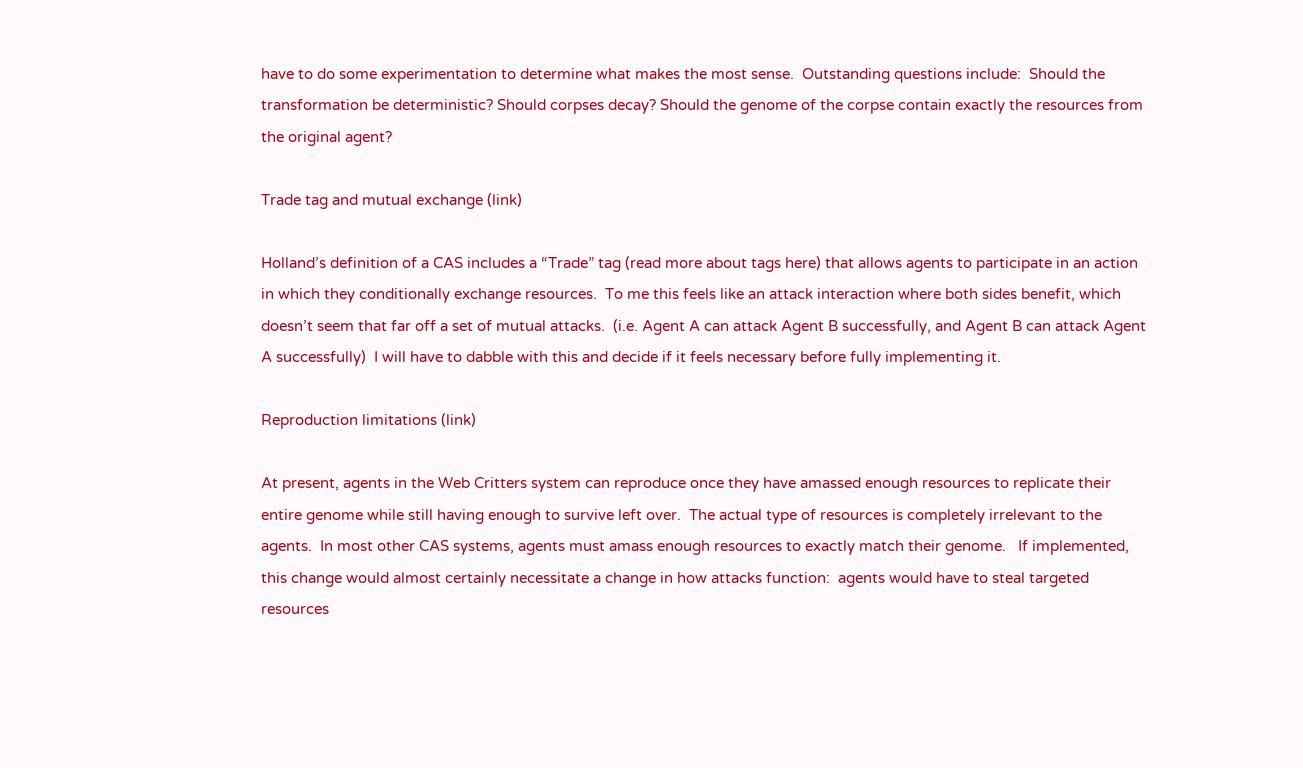have to do some experimentation to determine what makes the most sense.  Outstanding questions include:  Should the transformation be deterministic? Should corpses decay? Should the genome of the corpse contain exactly the resources from the original agent?

Trade tag and mutual exchange (link)

Holland’s definition of a CAS includes a “Trade” tag (read more about tags here) that allows agents to participate in an action in which they conditionally exchange resources.  To me this feels like an attack interaction where both sides benefit, which doesn’t seem that far off a set of mutual attacks.  (i.e. Agent A can attack Agent B successfully, and Agent B can attack Agent A successfully)  I will have to dabble with this and decide if it feels necessary before fully implementing it.

Reproduction limitations (link)

At present, agents in the Web Critters system can reproduce once they have amassed enough resources to replicate their entire genome while still having enough to survive left over.  The actual type of resources is completely irrelevant to the agents.  In most other CAS systems, agents must amass enough resources to exactly match their genome.   If implemented, this change would almost certainly necessitate a change in how attacks function:  agents would have to steal targeted resources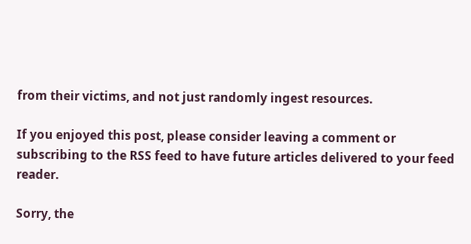from their victims, and not just randomly ingest resources.

If you enjoyed this post, please consider leaving a comment or subscribing to the RSS feed to have future articles delivered to your feed reader.

Sorry, the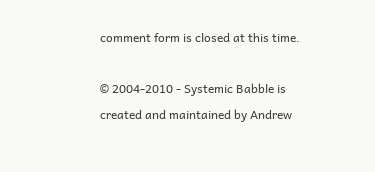comment form is closed at this time.

© 2004-2010 - Systemic Babble is created and maintained by Andrew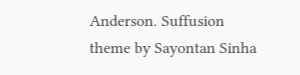Anderson. Suffusion theme by Sayontan Sinha